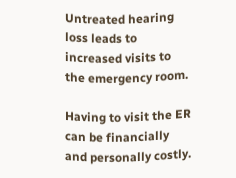Untreated hearing loss leads to increased visits to the emergency room.

Having to visit the ER can be financially and personally costly.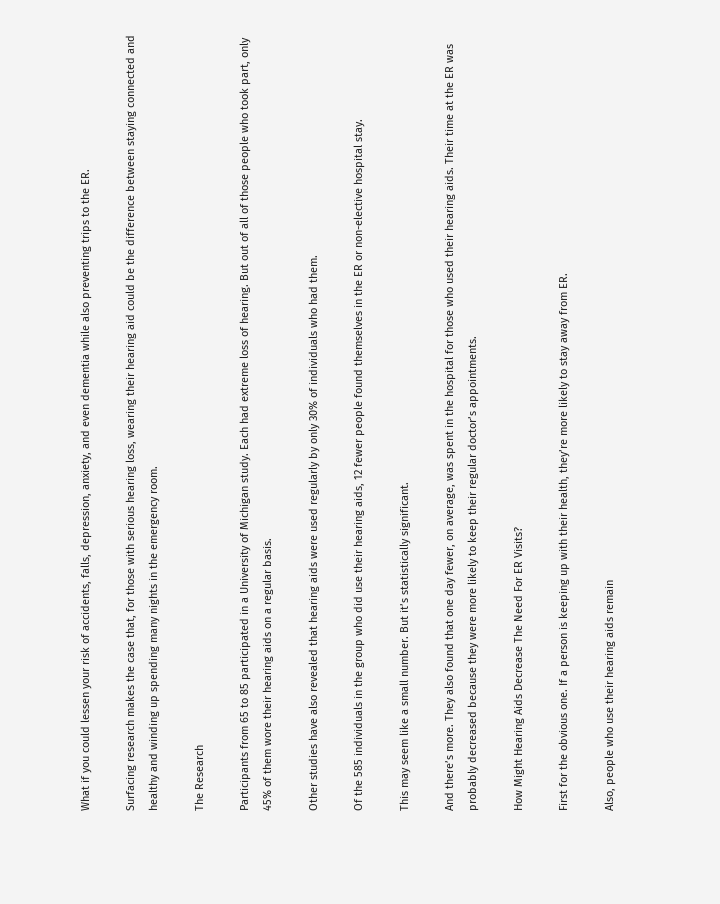What if you could lessen your risk of accidents, falls, depression, anxiety, and even dementia while also preventing trips to the ER.

Surfacing research makes the case that, for those with serious hearing loss, wearing their hearing aid could be the difference between staying connected and healthy and winding up spending many nights in the emergency room.

The Research

Participants from 65 to 85 participated in a University of Michigan study. Each had extreme loss of hearing. But out of all of those people who took part, only 45% of them wore their hearing aids on a regular basis.

Other studies have also revealed that hearing aids were used regularly by only 30% of individuals who had them.

Of the 585 individuals in the group who did use their hearing aids, 12 fewer people found themselves in the ER or non-elective hospital stay.

This may seem like a small number. But it’s statistically significant.

And there’s more. They also found that one day fewer, on average, was spent in the hospital for those who used their hearing aids. Their time at the ER was probably decreased because they were more likely to keep their regular doctor’s appointments.

How Might Hearing Aids Decrease The Need For ER Visits?

First for the obvious one. If a person is keeping up with their health, they’re more likely to stay away from ER.

Also, people who use their hearing aids remain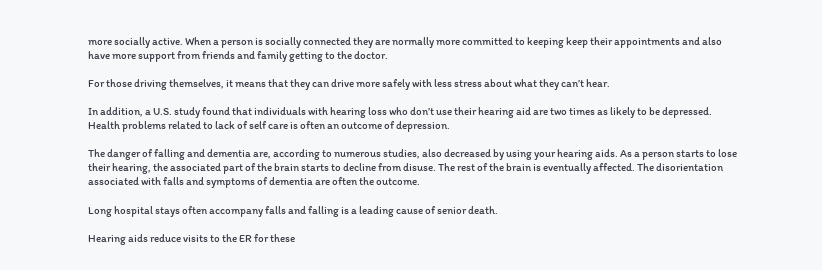more socially active. When a person is socially connected they are normally more committed to keeping keep their appointments and also have more support from friends and family getting to the doctor.

For those driving themselves, it means that they can drive more safely with less stress about what they can’t hear.

In addition, a U.S. study found that individuals with hearing loss who don’t use their hearing aid are two times as likely to be depressed. Health problems related to lack of self care is often an outcome of depression.

The danger of falling and dementia are, according to numerous studies, also decreased by using your hearing aids. As a person starts to lose their hearing, the associated part of the brain starts to decline from disuse. The rest of the brain is eventually affected. The disorientation associated with falls and symptoms of dementia are often the outcome.

Long hospital stays often accompany falls and falling is a leading cause of senior death.

Hearing aids reduce visits to the ER for these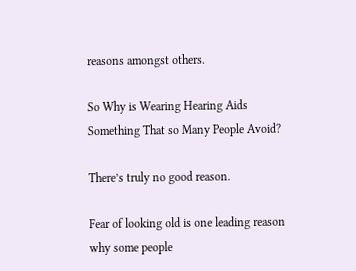reasons amongst others.

So Why is Wearing Hearing Aids Something That so Many People Avoid?

There’s truly no good reason.

Fear of looking old is one leading reason why some people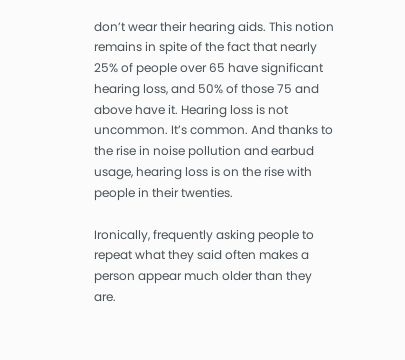don’t wear their hearing aids. This notion remains in spite of the fact that nearly 25% of people over 65 have significant hearing loss, and 50% of those 75 and above have it. Hearing loss is not uncommon. It’s common. And thanks to the rise in noise pollution and earbud usage, hearing loss is on the rise with people in their twenties.

Ironically, frequently asking people to repeat what they said often makes a person appear much older than they are.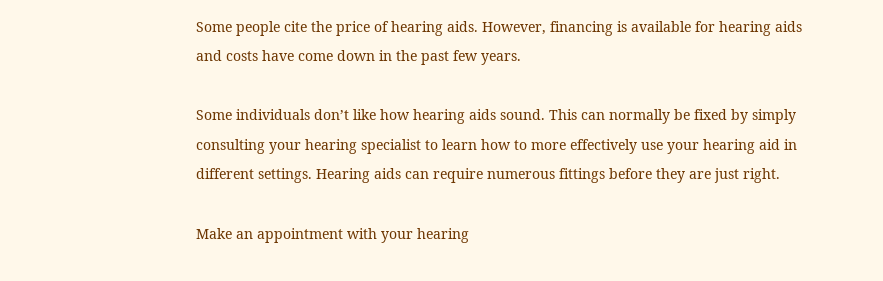Some people cite the price of hearing aids. However, financing is available for hearing aids and costs have come down in the past few years.

Some individuals don’t like how hearing aids sound. This can normally be fixed by simply consulting your hearing specialist to learn how to more effectively use your hearing aid in different settings. Hearing aids can require numerous fittings before they are just right.

Make an appointment with your hearing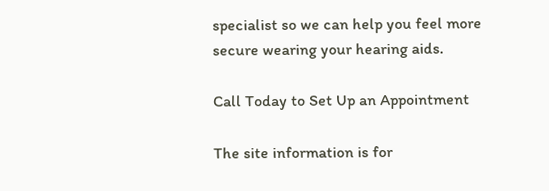specialist so we can help you feel more secure wearing your hearing aids.

Call Today to Set Up an Appointment

The site information is for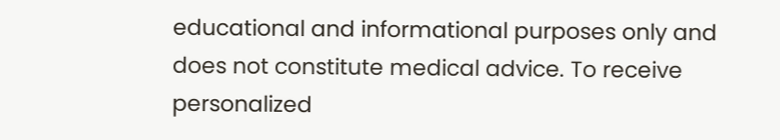educational and informational purposes only and does not constitute medical advice. To receive personalized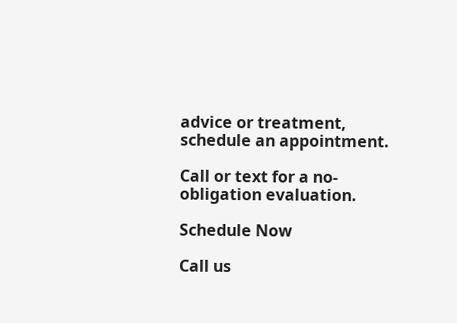advice or treatment, schedule an appointment.

Call or text for a no-obligation evaluation.

Schedule Now

Call us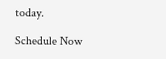today.

Schedule Now